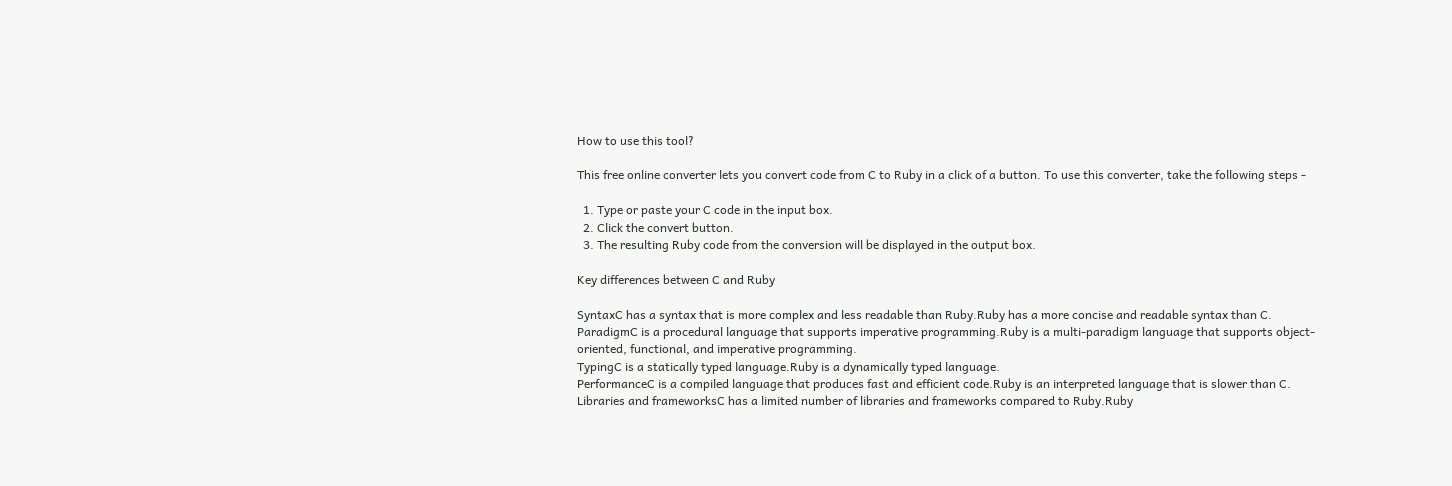How to use this tool?

This free online converter lets you convert code from C to Ruby in a click of a button. To use this converter, take the following steps -

  1. Type or paste your C code in the input box.
  2. Click the convert button.
  3. The resulting Ruby code from the conversion will be displayed in the output box.

Key differences between C and Ruby

SyntaxC has a syntax that is more complex and less readable than Ruby.Ruby has a more concise and readable syntax than C.
ParadigmC is a procedural language that supports imperative programming.Ruby is a multi-paradigm language that supports object-oriented, functional, and imperative programming.
TypingC is a statically typed language.Ruby is a dynamically typed language.
PerformanceC is a compiled language that produces fast and efficient code.Ruby is an interpreted language that is slower than C.
Libraries and frameworksC has a limited number of libraries and frameworks compared to Ruby.Ruby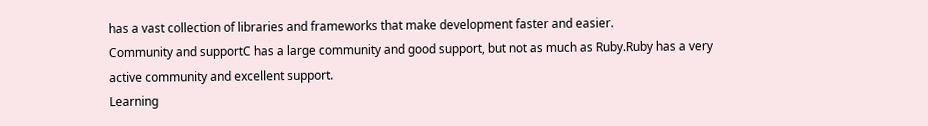has a vast collection of libraries and frameworks that make development faster and easier.
Community and supportC has a large community and good support, but not as much as Ruby.Ruby has a very active community and excellent support.
Learning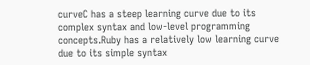curveC has a steep learning curve due to its complex syntax and low-level programming concepts.Ruby has a relatively low learning curve due to its simple syntax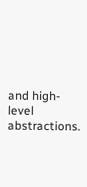and high-level abstractions.